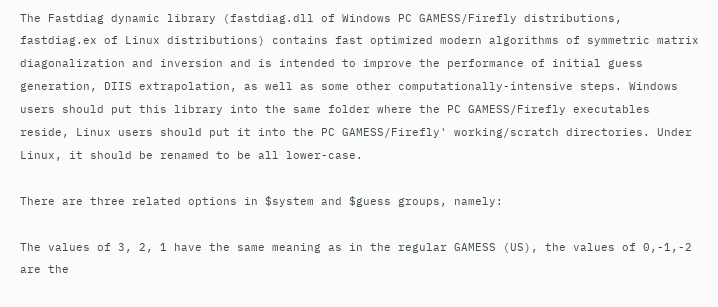The Fastdiag dynamic library (fastdiag.dll of Windows PC GAMESS/Firefly distributions, fastdiag.ex of Linux distributions) contains fast optimized modern algorithms of symmetric matrix diagonalization and inversion and is intended to improve the performance of initial guess generation, DIIS extrapolation, as well as some other computationally-intensive steps. Windows users should put this library into the same folder where the PC GAMESS/Firefly executables reside, Linux users should put it into the PC GAMESS/Firefly' working/scratch directories. Under Linux, it should be renamed to be all lower-case.

There are three related options in $system and $guess groups, namely:

The values of 3, 2, 1 have the same meaning as in the regular GAMESS (US), the values of 0,-1,-2 are the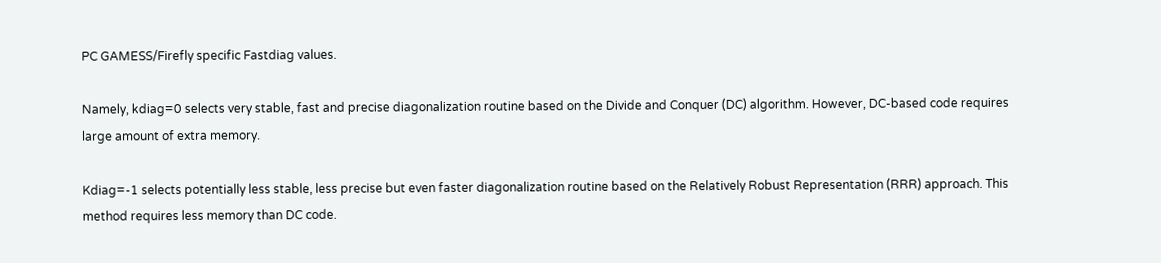PC GAMESS/Firefly specific Fastdiag values.

Namely, kdiag=0 selects very stable, fast and precise diagonalization routine based on the Divide and Conquer (DC) algorithm. However, DC-based code requires large amount of extra memory.

Kdiag=-1 selects potentially less stable, less precise but even faster diagonalization routine based on the Relatively Robust Representation (RRR) approach. This method requires less memory than DC code.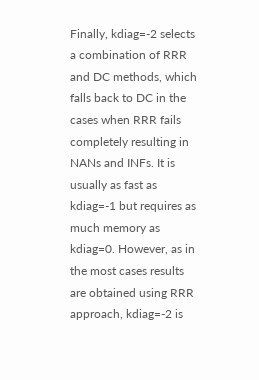Finally, kdiag=-2 selects a combination of RRR and DC methods, which falls back to DC in the cases when RRR fails completely resulting in NANs and INFs. It is usually as fast as kdiag=-1 but requires as much memory as kdiag=0. However, as in the most cases results are obtained using RRR approach, kdiag=-2 is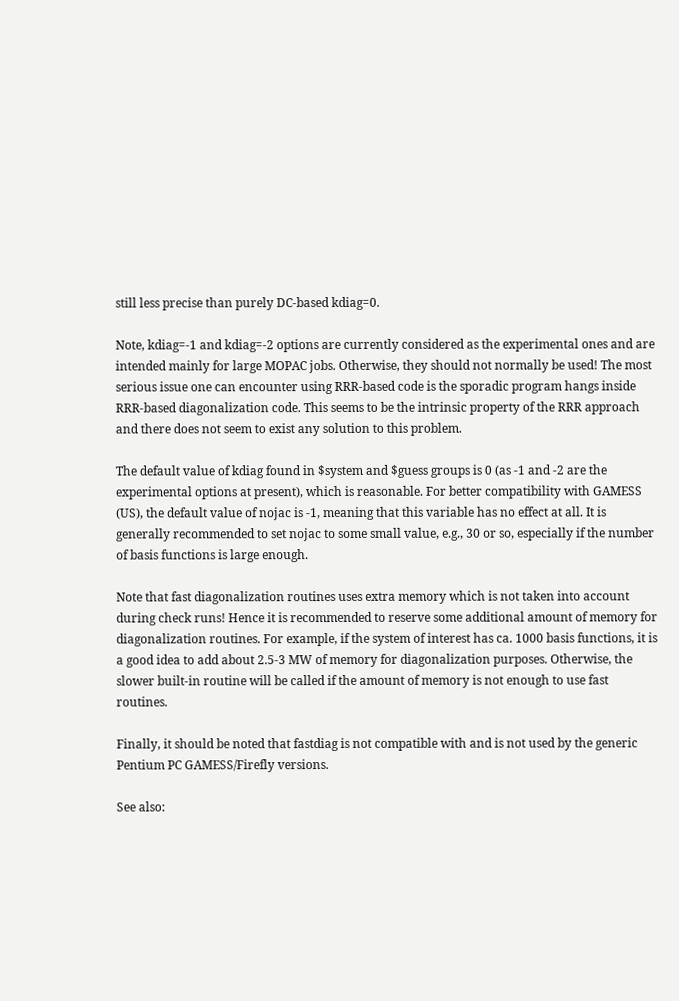still less precise than purely DC-based kdiag=0.

Note, kdiag=-1 and kdiag=-2 options are currently considered as the experimental ones and are intended mainly for large MOPAC jobs. Otherwise, they should not normally be used! The most serious issue one can encounter using RRR-based code is the sporadic program hangs inside RRR-based diagonalization code. This seems to be the intrinsic property of the RRR approach and there does not seem to exist any solution to this problem.

The default value of kdiag found in $system and $guess groups is 0 (as -1 and -2 are the experimental options at present), which is reasonable. For better compatibility with GAMESS (US), the default value of nojac is -1, meaning that this variable has no effect at all. It is generally recommended to set nojac to some small value, e.g., 30 or so, especially if the number of basis functions is large enough.

Note that fast diagonalization routines uses extra memory which is not taken into account during check runs! Hence it is recommended to reserve some additional amount of memory for diagonalization routines. For example, if the system of interest has ca. 1000 basis functions, it is a good idea to add about 2.5-3 MW of memory for diagonalization purposes. Otherwise, the slower built-in routine will be called if the amount of memory is not enough to use fast routines.

Finally, it should be noted that fastdiag is not compatible with and is not used by the generic Pentium PC GAMESS/Firefly versions.

See also: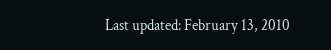Last updated: February 13, 2010